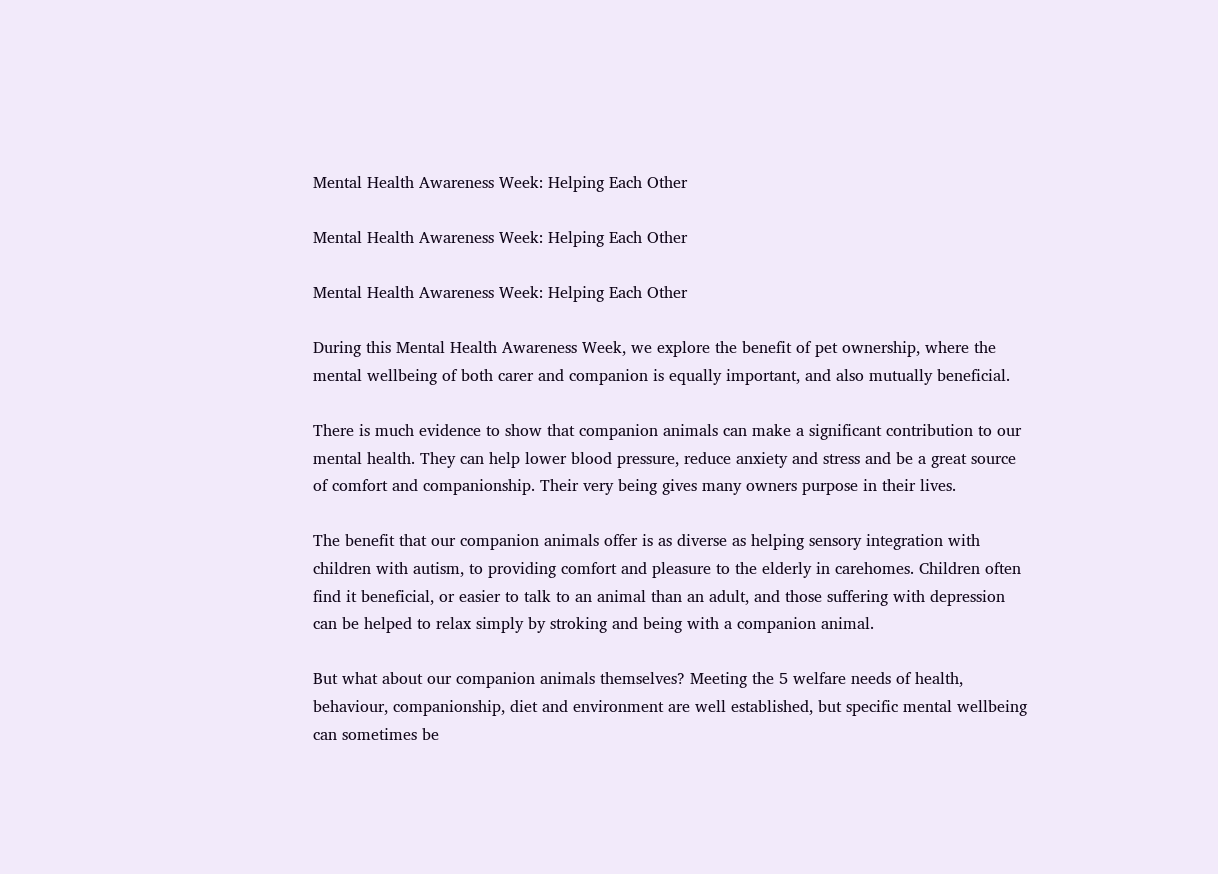Mental Health Awareness Week: Helping Each Other

Mental Health Awareness Week: Helping Each Other

Mental Health Awareness Week: Helping Each Other

During this Mental Health Awareness Week, we explore the benefit of pet ownership, where the mental wellbeing of both carer and companion is equally important, and also mutually beneficial.

There is much evidence to show that companion animals can make a significant contribution to our mental health. They can help lower blood pressure, reduce anxiety and stress and be a great source of comfort and companionship. Their very being gives many owners purpose in their lives.

The benefit that our companion animals offer is as diverse as helping sensory integration with children with autism, to providing comfort and pleasure to the elderly in carehomes. Children often find it beneficial, or easier to talk to an animal than an adult, and those suffering with depression can be helped to relax simply by stroking and being with a companion animal.

But what about our companion animals themselves? Meeting the 5 welfare needs of health, behaviour, companionship, diet and environment are well established, but specific mental wellbeing can sometimes be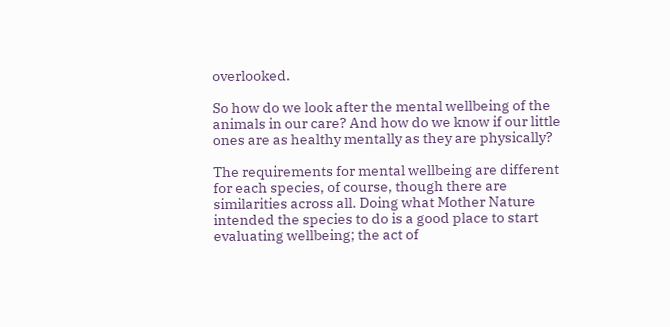overlooked.

So how do we look after the mental wellbeing of the animals in our care? And how do we know if our little ones are as healthy mentally as they are physically?

The requirements for mental wellbeing are different for each species, of course, though there are similarities across all. Doing what Mother Nature intended the species to do is a good place to start evaluating wellbeing; the act of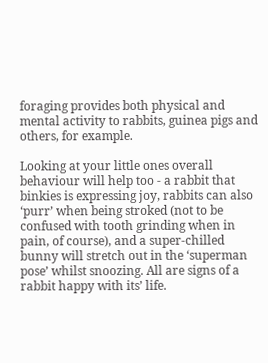foraging provides both physical and mental activity to rabbits, guinea pigs and others, for example.

Looking at your little ones overall behaviour will help too - a rabbit that binkies is expressing joy, rabbits can also ‘purr’ when being stroked (not to be confused with tooth grinding when in pain, of course), and a super-chilled bunny will stretch out in the ‘superman pose’ whilst snoozing. All are signs of a rabbit happy with its’ life.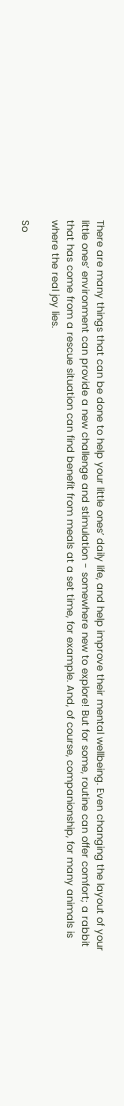There are many things that can be done to help your little ones’ daily life, and help improve their mental wellbeing. Even changing the layout of your little ones’ environment can provide a new challenge and stimulation - somewhere new to explore! But for some, routine can offer comfort; a rabbit that has come from a rescue situation can find benefit from meals at a set time, for example. And, of course, companionship, for many animals is where the real joy lies.

So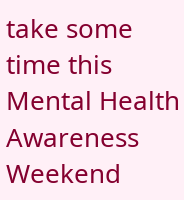take some time this Mental Health Awareness Weekend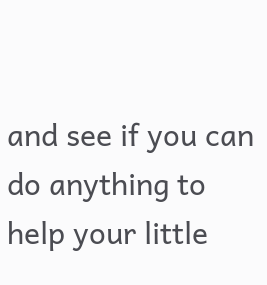and see if you can do anything to help your little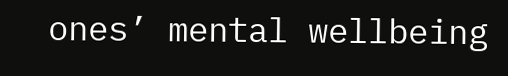ones’ mental wellbeing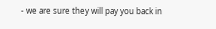- we are sure they will pay you back in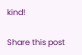kind!

Share this post